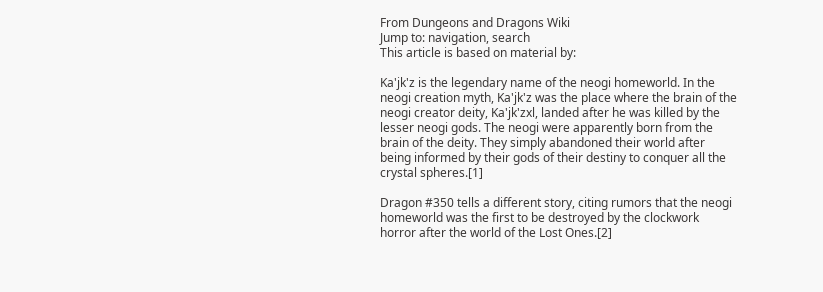From Dungeons and Dragons Wiki
Jump to: navigation, search
This article is based on material by:

Ka'jk'z is the legendary name of the neogi homeworld. In the neogi creation myth, Ka'jk'z was the place where the brain of the neogi creator deity, Ka'jk'zxl, landed after he was killed by the lesser neogi gods. The neogi were apparently born from the brain of the deity. They simply abandoned their world after being informed by their gods of their destiny to conquer all the crystal spheres.[1]

Dragon #350 tells a different story, citing rumors that the neogi homeworld was the first to be destroyed by the clockwork horror after the world of the Lost Ones.[2]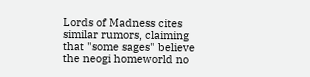Lords of Madness cites similar rumors, claiming that "some sages" believe the neogi homeworld no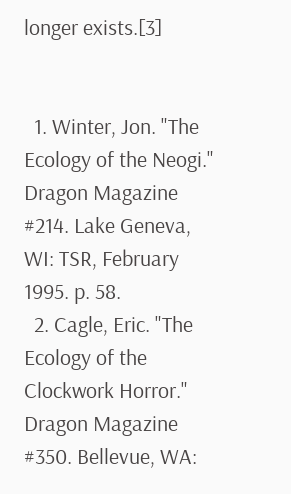longer exists.[3]


  1. Winter, Jon. "The Ecology of the Neogi." Dragon Magazine #214. Lake Geneva, WI: TSR, February 1995. p. 58.
  2. Cagle, Eric. "The Ecology of the Clockwork Horror." Dragon Magazine #350. Bellevue, WA: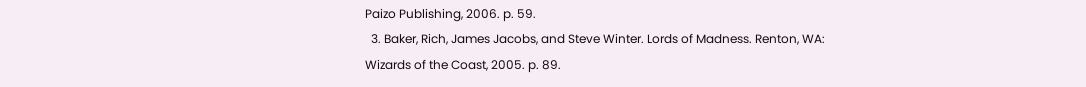Paizo Publishing, 2006. p. 59.
  3. Baker, Rich, James Jacobs, and Steve Winter. Lords of Madness. Renton, WA: Wizards of the Coast, 2005. p. 89.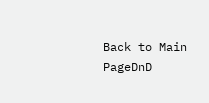Back to Main PageDnD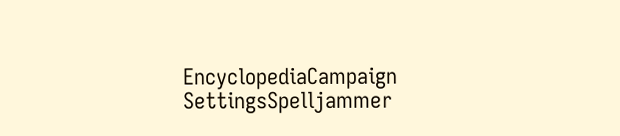EncyclopediaCampaign SettingsSpelljammer